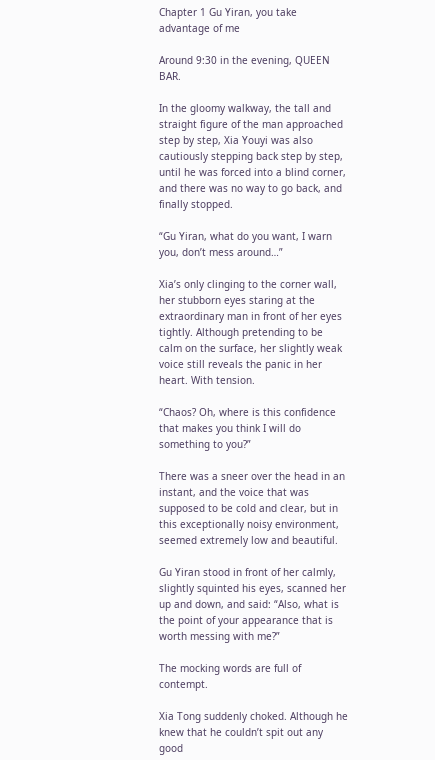Chapter 1 Gu Yiran, you take advantage of me

Around 9:30 in the evening, QUEEN BAR.

In the gloomy walkway, the tall and straight figure of the man approached step by step, Xia Youyi was also cautiously stepping back step by step, until he was forced into a blind corner, and there was no way to go back, and finally stopped.

“Gu Yiran, what do you want, I warn you, don’t mess around…”

Xia’s only clinging to the corner wall, her stubborn eyes staring at the extraordinary man in front of her eyes tightly. Although pretending to be calm on the surface, her slightly weak voice still reveals the panic in her heart. With tension.

“Chaos? Oh, where is this confidence that makes you think I will do something to you?”

There was a sneer over the head in an instant, and the voice that was supposed to be cold and clear, but in this exceptionally noisy environment, seemed extremely low and beautiful.

Gu Yiran stood in front of her calmly, slightly squinted his eyes, scanned her up and down, and said: “Also, what is the point of your appearance that is worth messing with me?”

The mocking words are full of contempt.

Xia Tong suddenly choked. Although he knew that he couldn’t spit out any good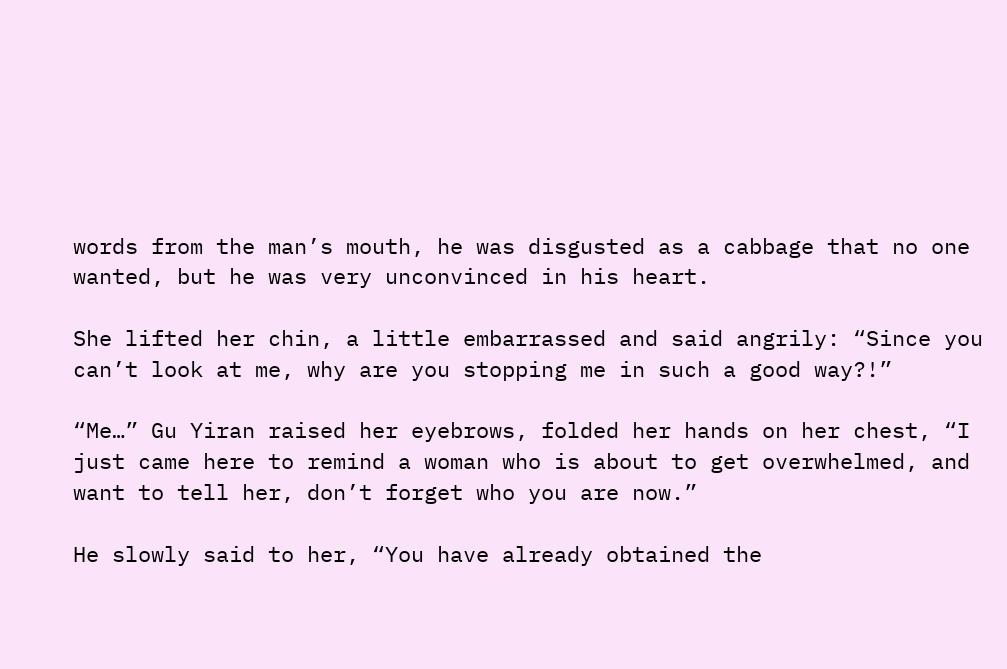words from the man’s mouth, he was disgusted as a cabbage that no one wanted, but he was very unconvinced in his heart.

She lifted her chin, a little embarrassed and said angrily: “Since you can’t look at me, why are you stopping me in such a good way?!”

“Me…” Gu Yiran raised her eyebrows, folded her hands on her chest, “I just came here to remind a woman who is about to get overwhelmed, and want to tell her, don’t forget who you are now.”

He slowly said to her, “You have already obtained the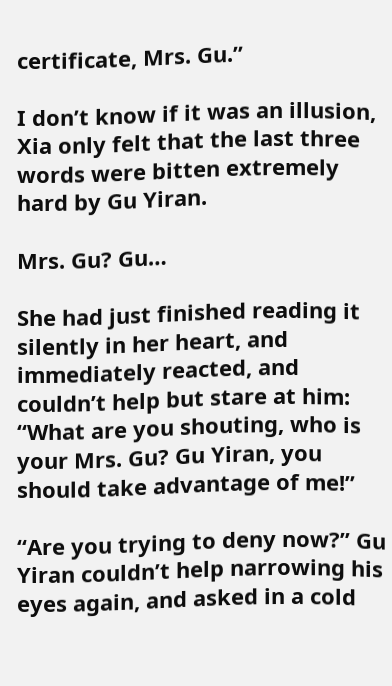certificate, Mrs. Gu.”

I don’t know if it was an illusion, Xia only felt that the last three words were bitten extremely hard by Gu Yiran.

Mrs. Gu? Gu…

She had just finished reading it silently in her heart, and immediately reacted, and couldn’t help but stare at him: “What are you shouting, who is your Mrs. Gu? Gu Yiran, you should take advantage of me!”

“Are you trying to deny now?” Gu Yiran couldn’t help narrowing his eyes again, and asked in a cold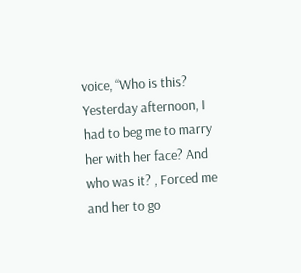voice, “Who is this? Yesterday afternoon, I had to beg me to marry her with her face? And who was it? , Forced me and her to go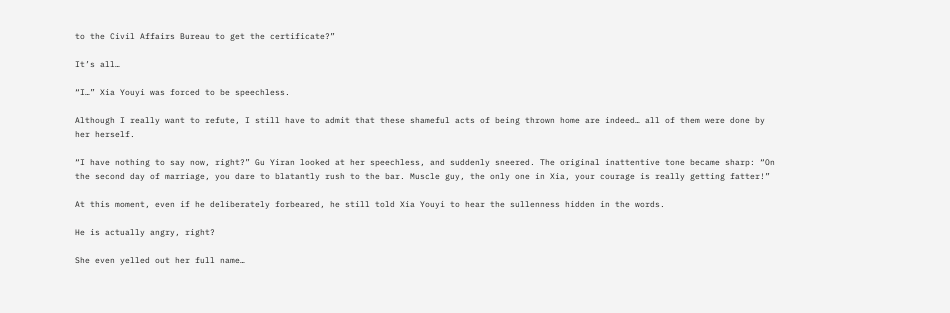to the Civil Affairs Bureau to get the certificate?”

It’s all…

“I…” Xia Youyi was forced to be speechless.

Although I really want to refute, I still have to admit that these shameful acts of being thrown home are indeed… all of them were done by her herself.

“I have nothing to say now, right?” Gu Yiran looked at her speechless, and suddenly sneered. The original inattentive tone became sharp: “On the second day of marriage, you dare to blatantly rush to the bar. Muscle guy, the only one in Xia, your courage is really getting fatter!”

At this moment, even if he deliberately forbeared, he still told Xia Youyi to hear the sullenness hidden in the words.

He is actually angry, right?

She even yelled out her full name…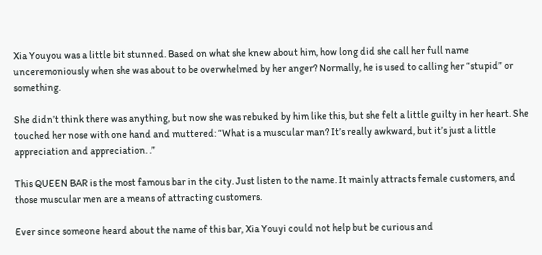Xia Youyou was a little bit stunned. Based on what she knew about him, how long did she call her full name unceremoniously when she was about to be overwhelmed by her anger? Normally, he is used to calling her “stupid” or something.

She didn’t think there was anything, but now she was rebuked by him like this, but she felt a little guilty in her heart. She touched her nose with one hand and muttered: “What is a muscular man? It’s really awkward, but it’s just a little appreciation and appreciation. .”

This QUEEN BAR is the most famous bar in the city. Just listen to the name. It mainly attracts female customers, and those muscular men are a means of attracting customers.

Ever since someone heard about the name of this bar, Xia Youyi could not help but be curious and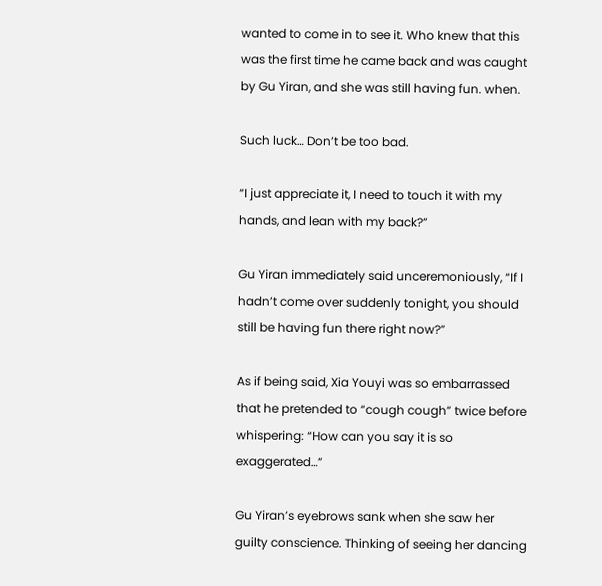wanted to come in to see it. Who knew that this was the first time he came back and was caught by Gu Yiran, and she was still having fun. when.

Such luck… Don’t be too bad.

“I just appreciate it, I need to touch it with my hands, and lean with my back?”

Gu Yiran immediately said unceremoniously, “If I hadn’t come over suddenly tonight, you should still be having fun there right now?”

As if being said, Xia Youyi was so embarrassed that he pretended to “cough cough” twice before whispering: “How can you say it is so exaggerated…”

Gu Yiran’s eyebrows sank when she saw her guilty conscience. Thinking of seeing her dancing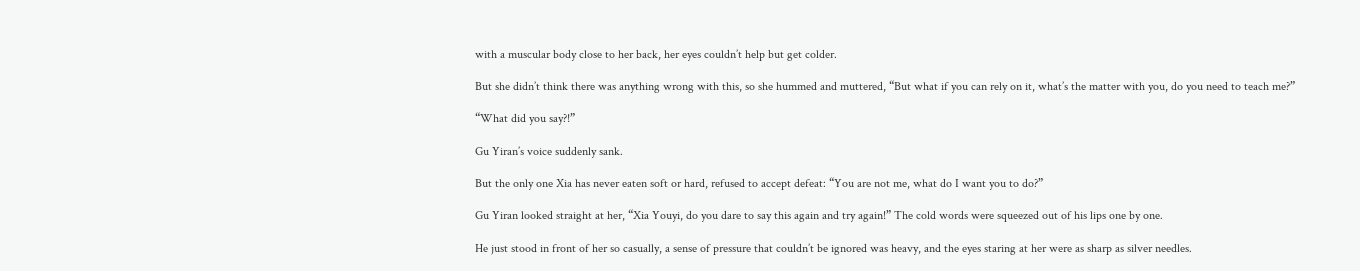with a muscular body close to her back, her eyes couldn’t help but get colder.

But she didn’t think there was anything wrong with this, so she hummed and muttered, “But what if you can rely on it, what’s the matter with you, do you need to teach me?”

“What did you say?!”

Gu Yiran’s voice suddenly sank.

But the only one Xia has never eaten soft or hard, refused to accept defeat: “You are not me, what do I want you to do?”

Gu Yiran looked straight at her, “Xia Youyi, do you dare to say this again and try again!” The cold words were squeezed out of his lips one by one.

He just stood in front of her so casually, a sense of pressure that couldn’t be ignored was heavy, and the eyes staring at her were as sharp as silver needles.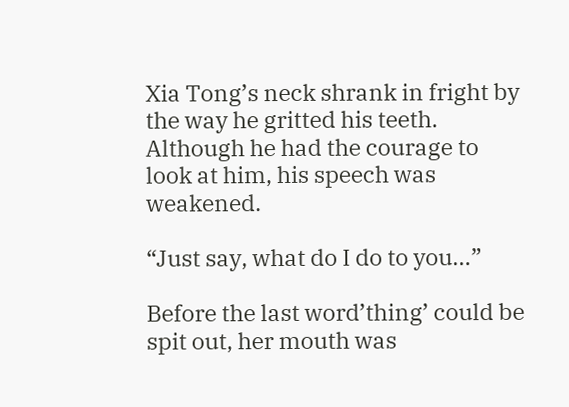Xia Tong’s neck shrank in fright by the way he gritted his teeth. Although he had the courage to look at him, his speech was weakened.

“Just say, what do I do to you…”

Before the last word’thing’ could be spit out, her mouth was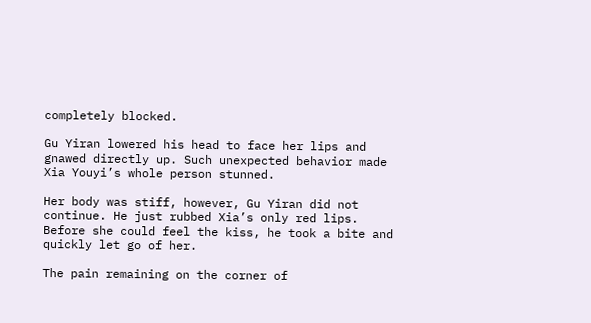completely blocked.

Gu Yiran lowered his head to face her lips and gnawed directly up. Such unexpected behavior made Xia Youyi’s whole person stunned.

Her body was stiff, however, Gu Yiran did not continue. He just rubbed Xia’s only red lips. Before she could feel the kiss, he took a bite and quickly let go of her.

The pain remaining on the corner of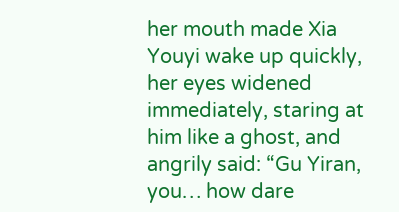her mouth made Xia Youyi wake up quickly, her eyes widened immediately, staring at him like a ghost, and angrily said: “Gu Yiran, you… how dare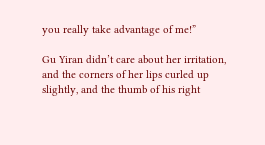you really take advantage of me!”

Gu Yiran didn’t care about her irritation, and the corners of her lips curled up slightly, and the thumb of his right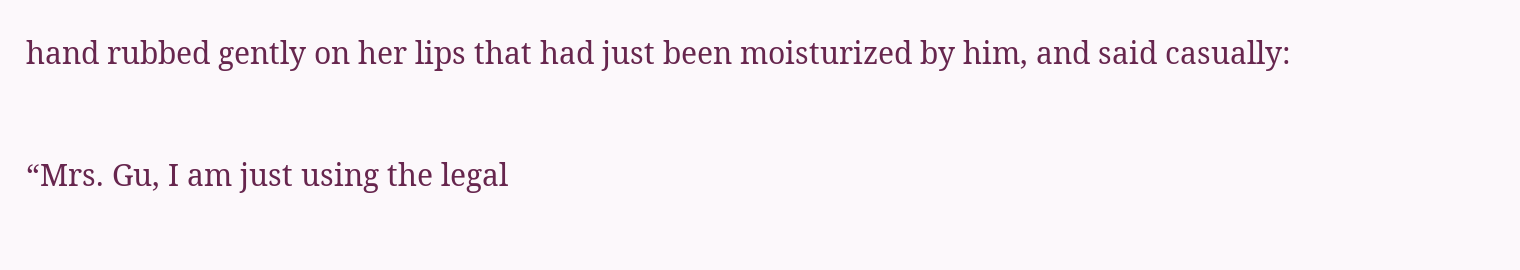hand rubbed gently on her lips that had just been moisturized by him, and said casually:

“Mrs. Gu, I am just using the legal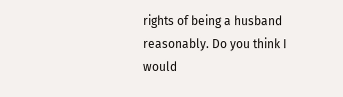rights of being a husband reasonably. Do you think I would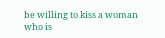be willing to kiss a woman who is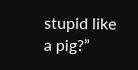stupid like a pig?”